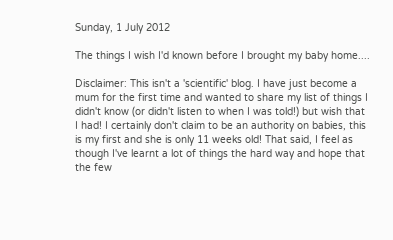Sunday, 1 July 2012

The things I wish I'd known before I brought my baby home....

Disclaimer: This isn't a 'scientific' blog. I have just become a mum for the first time and wanted to share my list of things I didn't know (or didn't listen to when I was told!) but wish that I had! I certainly don't claim to be an authority on babies, this is my first and she is only 11 weeks old! That said, I feel as though I've learnt a lot of things the hard way and hope that the few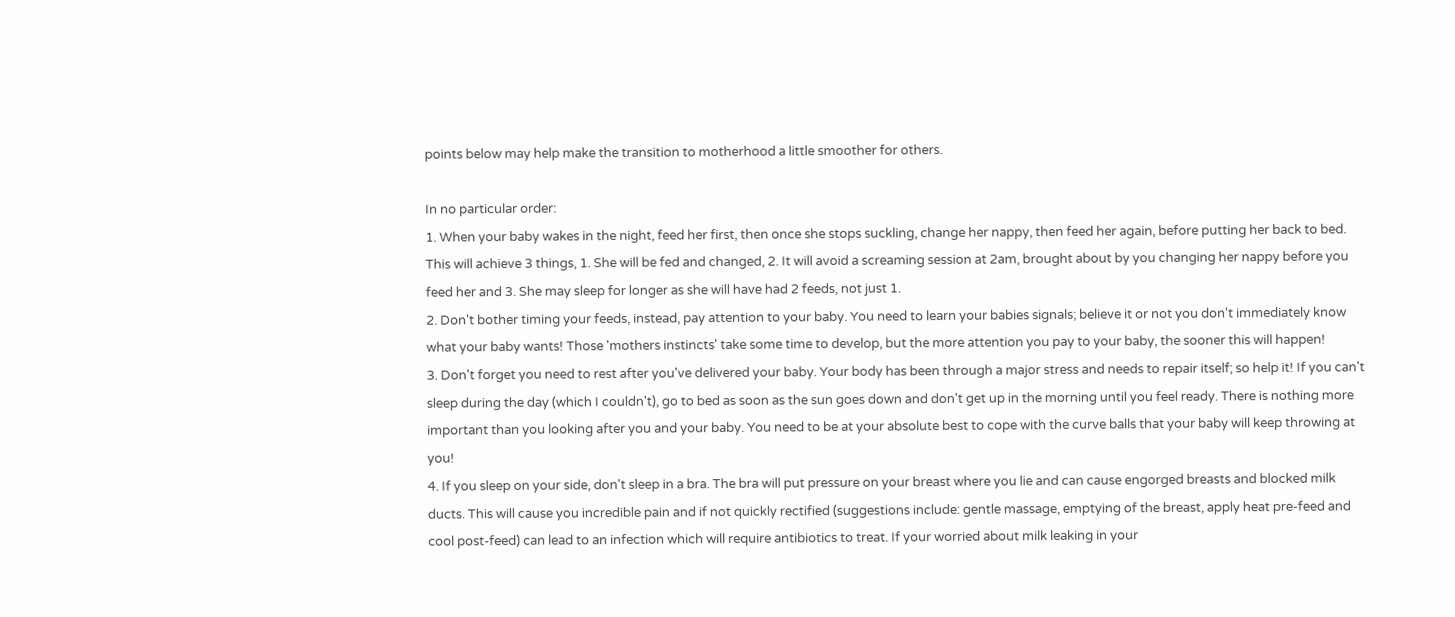points below may help make the transition to motherhood a little smoother for others.

In no particular order:
1. When your baby wakes in the night, feed her first, then once she stops suckling, change her nappy, then feed her again, before putting her back to bed. This will achieve 3 things, 1. She will be fed and changed, 2. It will avoid a screaming session at 2am, brought about by you changing her nappy before you feed her and 3. She may sleep for longer as she will have had 2 feeds, not just 1.
2. Don't bother timing your feeds, instead, pay attention to your baby. You need to learn your babies signals; believe it or not you don't immediately know what your baby wants! Those 'mothers instincts' take some time to develop, but the more attention you pay to your baby, the sooner this will happen!
3. Don't forget you need to rest after you've delivered your baby. Your body has been through a major stress and needs to repair itself; so help it! If you can't sleep during the day (which I couldn't), go to bed as soon as the sun goes down and don't get up in the morning until you feel ready. There is nothing more important than you looking after you and your baby. You need to be at your absolute best to cope with the curve balls that your baby will keep throwing at you!
4. If you sleep on your side, don't sleep in a bra. The bra will put pressure on your breast where you lie and can cause engorged breasts and blocked milk ducts. This will cause you incredible pain and if not quickly rectified (suggestions include: gentle massage, emptying of the breast, apply heat pre-feed and cool post-feed) can lead to an infection which will require antibiotics to treat. If your worried about milk leaking in your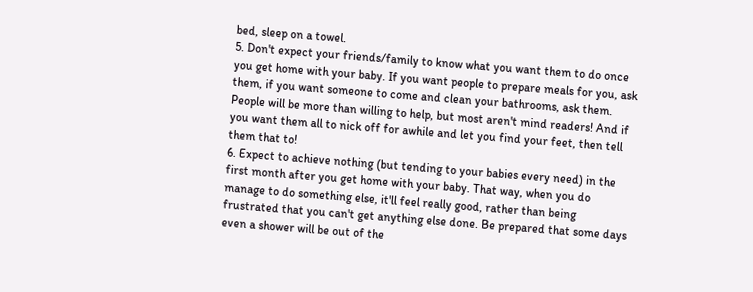bed, sleep on a towel.
5. Don't expect your friends/family to know what you want them to do once you get home with your baby. If you want people to prepare meals for you, ask them, if you want someone to come and clean your bathrooms, ask them. People will be more than willing to help, but most aren't mind readers! And if you want them all to nick off for awhile and let you find your feet, then tell them that to!
6. Expect to achieve nothing (but tending to your babies every need) in the first month after you get home with your baby. That way, when you do manage to do something else, it'll feel really good, rather than being frustrated that you can't get anything else done. Be prepared that some days even a shower will be out of the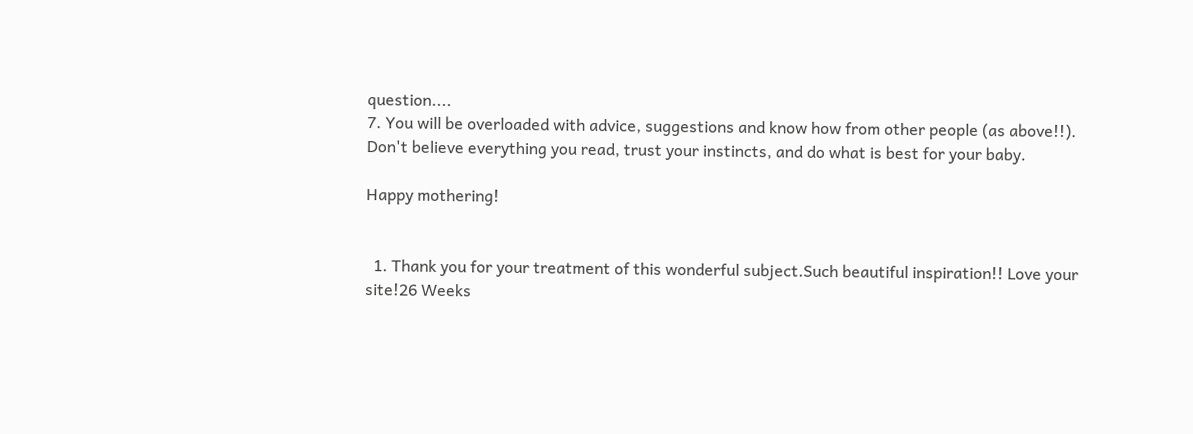question....
7. You will be overloaded with advice, suggestions and know how from other people (as above!!). Don't believe everything you read, trust your instincts, and do what is best for your baby.

Happy mothering!


  1. Thank you for your treatment of this wonderful subject.Such beautiful inspiration!! Love your site!26 Weeks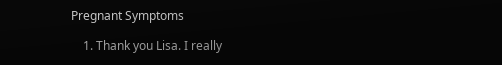Pregnant Symptoms

    1. Thank you Lisa. I really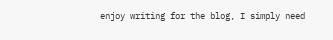enjoy writing for the blog, I simply need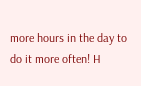more hours in the day to do it more often! H